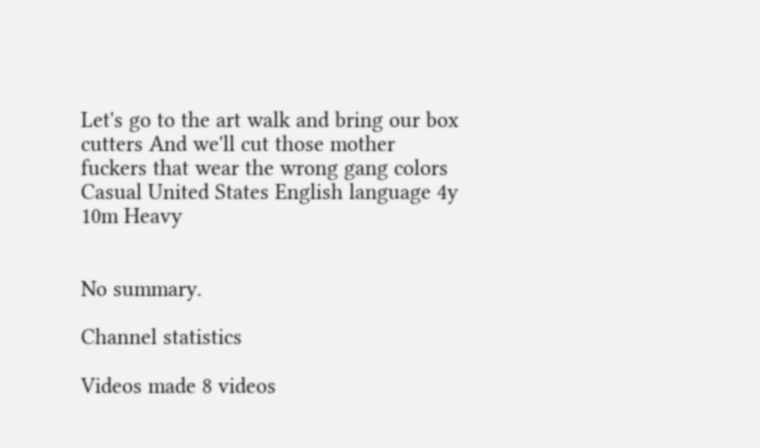Let's go to the art walk and bring our box cutters And we'll cut those mother fuckers that wear the wrong gang colors
Casual United States English language 4y 10m Heavy


No summary.

Channel statistics

Videos made 8 videos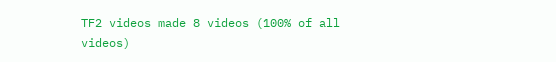TF2 videos made 8 videos (100% of all videos)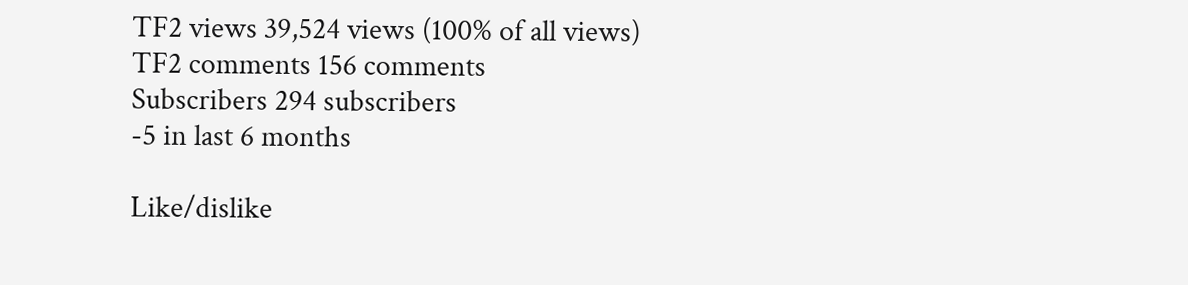TF2 views 39,524 views (100% of all views)
TF2 comments 156 comments
Subscribers 294 subscribers
-5 in last 6 months

Like/dislike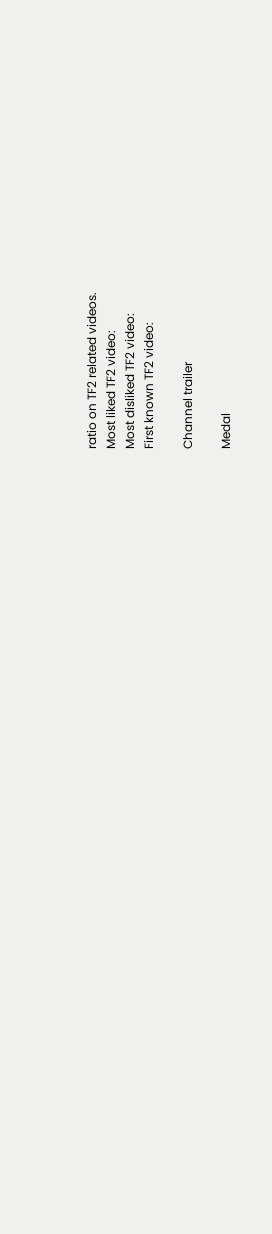ratio on TF2 related videos.
Most liked TF2 video:
Most disliked TF2 video:
First known TF2 video:

Channel trailer

Medal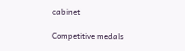cabinet

Competitive medals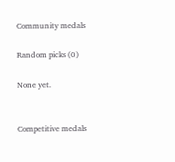Community medals

Random picks (0)

None yet.


Competitive medals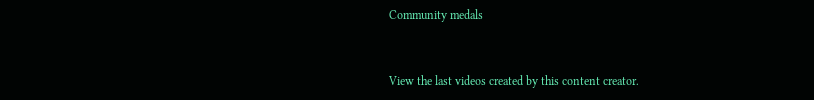Community medals


View the last videos created by this content creator.